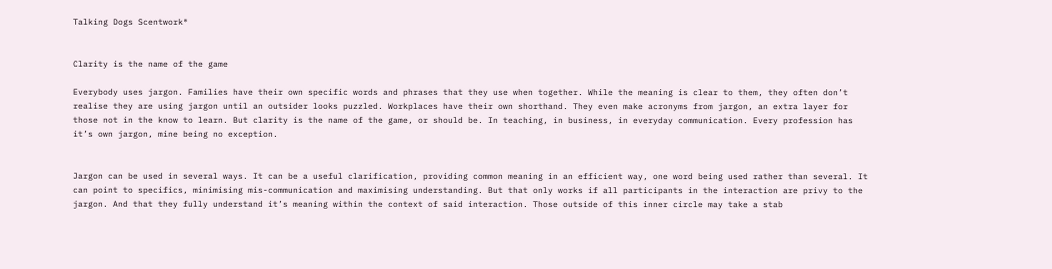Talking Dogs Scentwork®


Clarity is the name of the game

Everybody uses jargon. Families have their own specific words and phrases that they use when together. While the meaning is clear to them, they often don’t realise they are using jargon until an outsider looks puzzled. Workplaces have their own shorthand. They even make acronyms from jargon, an extra layer for those not in the know to learn. But clarity is the name of the game, or should be. In teaching, in business, in everyday communication. Every profession has it’s own jargon, mine being no exception.


Jargon can be used in several ways. It can be a useful clarification, providing common meaning in an efficient way, one word being used rather than several. It can point to specifics, minimising mis-communication and maximising understanding. But that only works if all participants in the interaction are privy to the jargon. And that they fully understand it’s meaning within the context of said interaction. Those outside of this inner circle may take a stab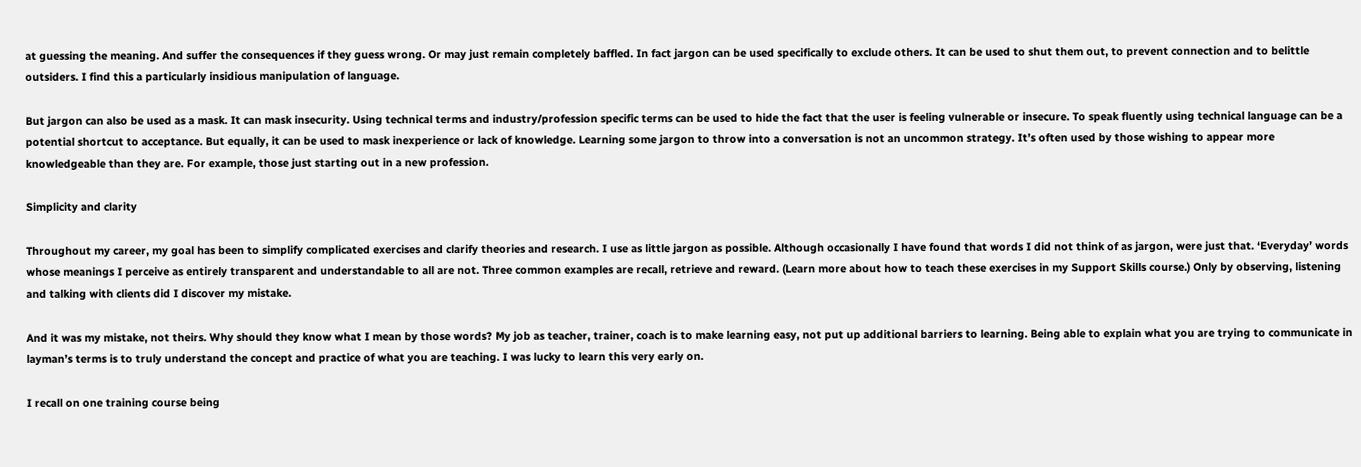at guessing the meaning. And suffer the consequences if they guess wrong. Or may just remain completely baffled. In fact jargon can be used specifically to exclude others. It can be used to shut them out, to prevent connection and to belittle outsiders. I find this a particularly insidious manipulation of language.

But jargon can also be used as a mask. It can mask insecurity. Using technical terms and industry/profession specific terms can be used to hide the fact that the user is feeling vulnerable or insecure. To speak fluently using technical language can be a potential shortcut to acceptance. But equally, it can be used to mask inexperience or lack of knowledge. Learning some jargon to throw into a conversation is not an uncommon strategy. It’s often used by those wishing to appear more knowledgeable than they are. For example, those just starting out in a new profession.

Simplicity and clarity

Throughout my career, my goal has been to simplify complicated exercises and clarify theories and research. I use as little jargon as possible. Although occasionally I have found that words I did not think of as jargon, were just that. ‘Everyday’ words whose meanings I perceive as entirely transparent and understandable to all are not. Three common examples are recall, retrieve and reward. (Learn more about how to teach these exercises in my Support Skills course.) Only by observing, listening and talking with clients did I discover my mistake.

And it was my mistake, not theirs. Why should they know what I mean by those words? My job as teacher, trainer, coach is to make learning easy, not put up additional barriers to learning. Being able to explain what you are trying to communicate in layman’s terms is to truly understand the concept and practice of what you are teaching. I was lucky to learn this very early on.

I recall on one training course being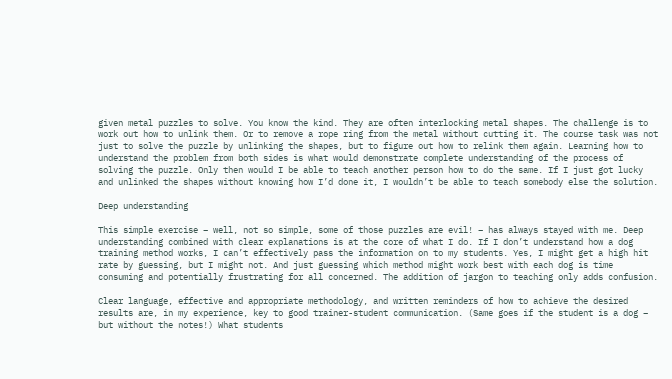given metal puzzles to solve. You know the kind. They are often interlocking metal shapes. The challenge is to work out how to unlink them. Or to remove a rope ring from the metal without cutting it. The course task was not just to solve the puzzle by unlinking the shapes, but to figure out how to relink them again. Learning how to understand the problem from both sides is what would demonstrate complete understanding of the process of solving the puzzle. Only then would I be able to teach another person how to do the same. If I just got lucky and unlinked the shapes without knowing how I’d done it, I wouldn’t be able to teach somebody else the solution.

Deep understanding

This simple exercise – well, not so simple, some of those puzzles are evil! – has always stayed with me. Deep understanding combined with clear explanations is at the core of what I do. If I don’t understand how a dog training method works, I can’t effectively pass the information on to my students. Yes, I might get a high hit rate by guessing, but I might not. And just guessing which method might work best with each dog is time consuming and potentially frustrating for all concerned. The addition of jargon to teaching only adds confusion.

Clear language, effective and appropriate methodology, and written reminders of how to achieve the desired results are, in my experience, key to good trainer-student communication. (Same goes if the student is a dog – but without the notes!) What students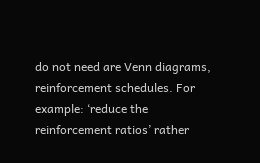do not need are Venn diagrams, reinforcement schedules. For example: ‘reduce the reinforcement ratios’ rather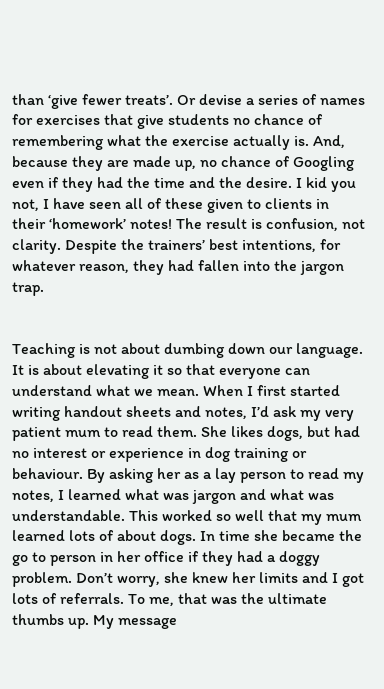than ‘give fewer treats’. Or devise a series of names for exercises that give students no chance of remembering what the exercise actually is. And, because they are made up, no chance of Googling even if they had the time and the desire. I kid you not, I have seen all of these given to clients in their ‘homework’ notes! The result is confusion, not clarity. Despite the trainers’ best intentions, for whatever reason, they had fallen into the jargon trap.


Teaching is not about dumbing down our language. It is about elevating it so that everyone can understand what we mean. When I first started writing handout sheets and notes, I’d ask my very patient mum to read them. She likes dogs, but had no interest or experience in dog training or behaviour. By asking her as a lay person to read my notes, I learned what was jargon and what was understandable. This worked so well that my mum learned lots of about dogs. In time she became the go to person in her office if they had a doggy problem. Don’t worry, she knew her limits and I got lots of referrals. To me, that was the ultimate thumbs up. My message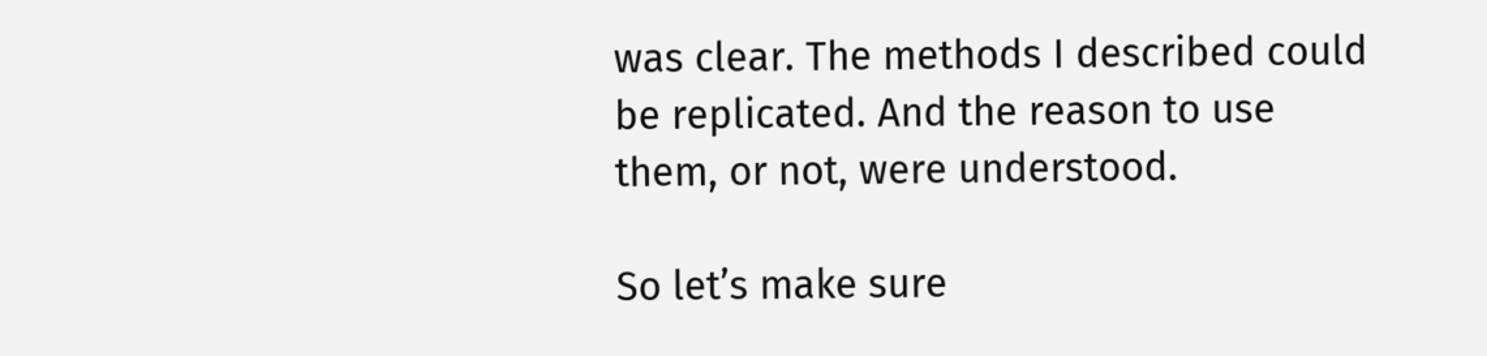was clear. The methods I described could be replicated. And the reason to use them, or not, were understood.

So let’s make sure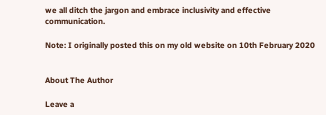we all ditch the jargon and embrace inclusivity and effective communication.

Note: I originally posted this on my old website on 10th February 2020


About The Author

Leave a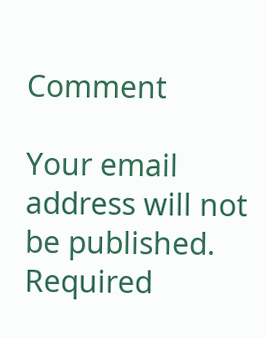Comment

Your email address will not be published. Required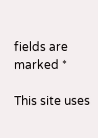fields are marked *

This site uses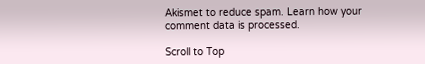Akismet to reduce spam. Learn how your comment data is processed.

Scroll to Top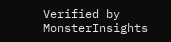Verified by MonsterInsights